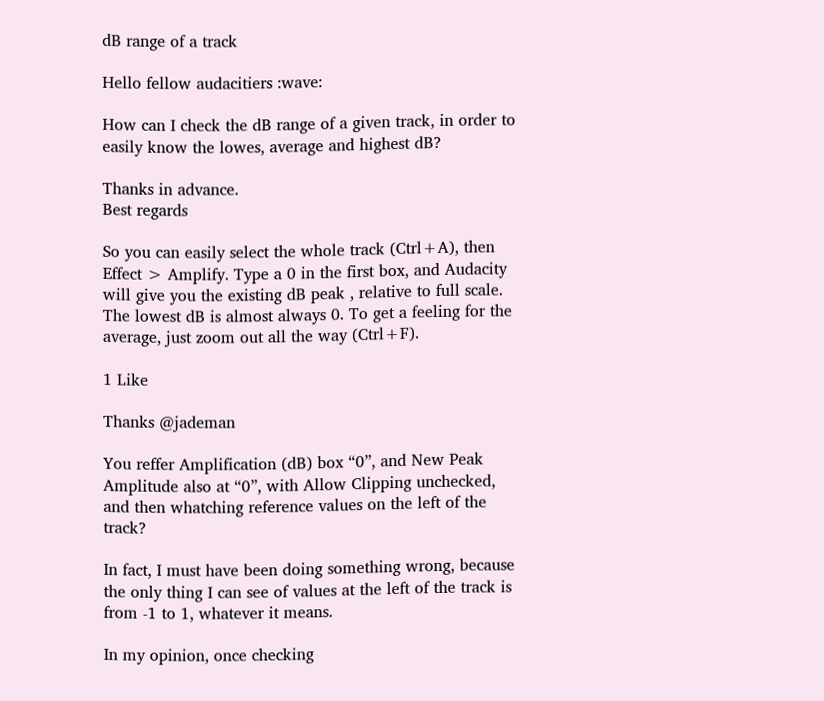dB range of a track

Hello fellow audacitiers :wave:

How can I check the dB range of a given track, in order to easily know the lowes, average and highest dB?

Thanks in advance.
Best regards

So you can easily select the whole track (Ctrl+A), then Effect > Amplify. Type a 0 in the first box, and Audacity will give you the existing dB peak , relative to full scale. The lowest dB is almost always 0. To get a feeling for the average, just zoom out all the way (Ctrl+F).

1 Like

Thanks @jademan

You reffer Amplification (dB) box “0”, and New Peak Amplitude also at “0”, with Allow Clipping unchecked, and then whatching reference values on the left of the track?

In fact, I must have been doing something wrong, because the only thing I can see of values at the left of the track is from -1 to 1, whatever it means.

In my opinion, once checking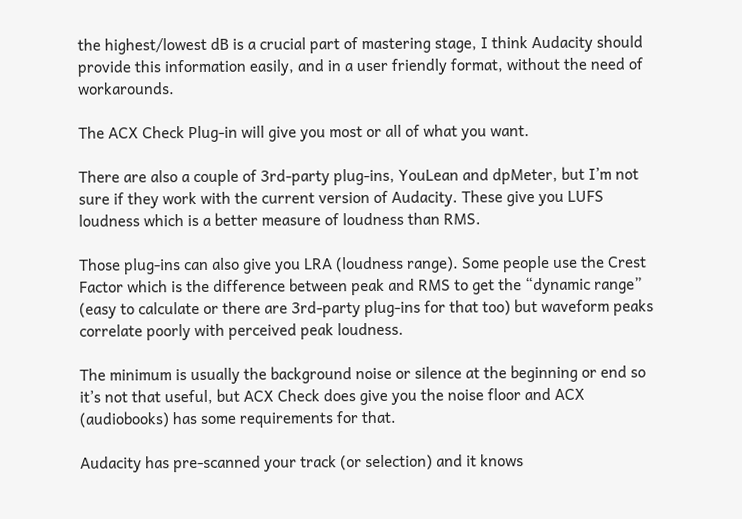the highest/lowest dB is a crucial part of mastering stage, I think Audacity should provide this information easily, and in a user friendly format, without the need of workarounds.

The ACX Check Plug-in will give you most or all of what you want.

There are also a couple of 3rd-party plug-ins, YouLean and dpMeter, but I’m not sure if they work with the current version of Audacity. These give you LUFS loudness which is a better measure of loudness than RMS.

Those plug-ins can also give you LRA (loudness range). Some people use the Crest Factor which is the difference between peak and RMS to get the “dynamic range” (easy to calculate or there are 3rd-party plug-ins for that too) but waveform peaks correlate poorly with perceived peak loudness.

The minimum is usually the background noise or silence at the beginning or end so it’s not that useful, but ACX Check does give you the noise floor and ACX (audiobooks) has some requirements for that.

Audacity has pre-scanned your track (or selection) and it knows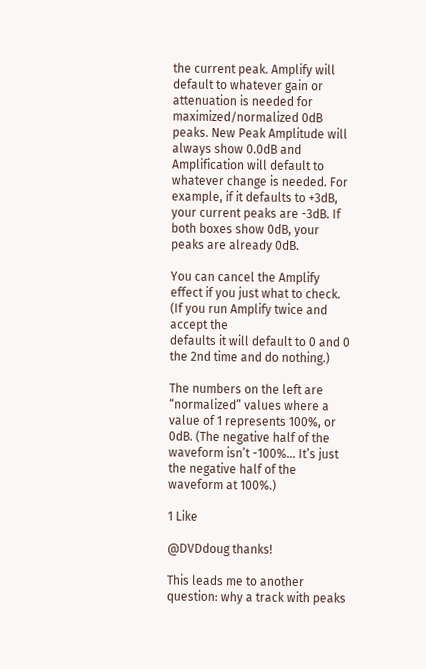the current peak. Amplify will default to whatever gain or attenuation is needed for maximized/normalized 0dB peaks. New Peak Amplitude will always show 0.0dB and Amplification will default to whatever change is needed. For example, if it defaults to +3dB, your current peaks are -3dB. If both boxes show 0dB, your peaks are already 0dB.

You can cancel the Amplify effect if you just what to check. (If you run Amplify twice and accept the
defaults it will default to 0 and 0 the 2nd time and do nothing.)

The numbers on the left are “normalized” values where a value of 1 represents 100%, or 0dB. (The negative half of the waveform isn’t -100%… It’s just the negative half of the waveform at 100%.)

1 Like

@DVDdoug thanks!

This leads me to another question: why a track with peaks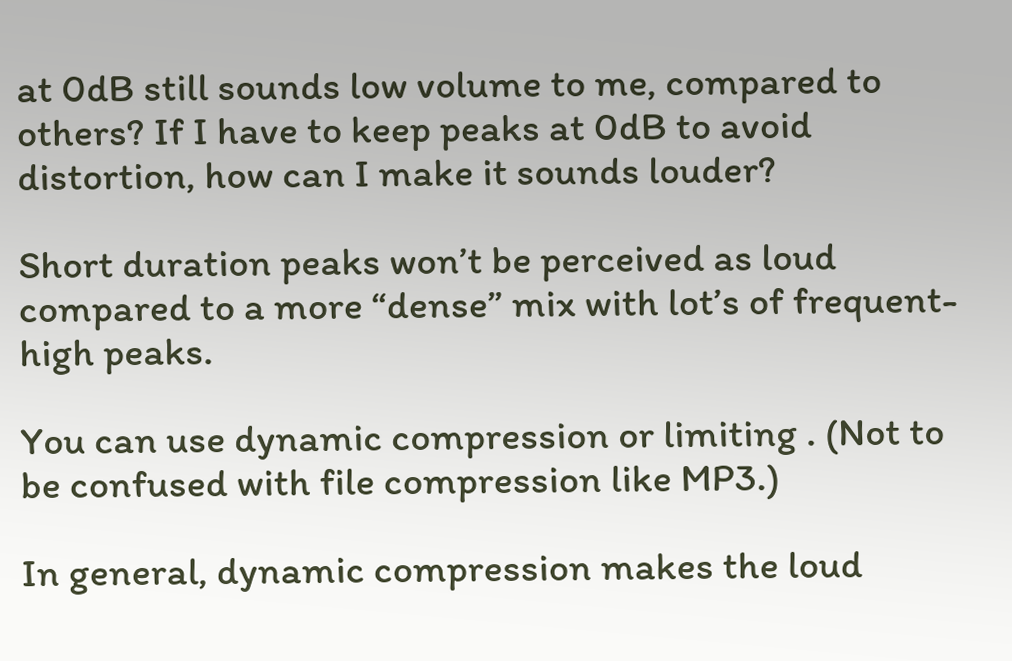at 0dB still sounds low volume to me, compared to others? If I have to keep peaks at 0dB to avoid distortion, how can I make it sounds louder?

Short duration peaks won’t be perceived as loud compared to a more “dense” mix with lot’s of frequent-high peaks.

You can use dynamic compression or limiting . (Not to be confused with file compression like MP3.)

In general, dynamic compression makes the loud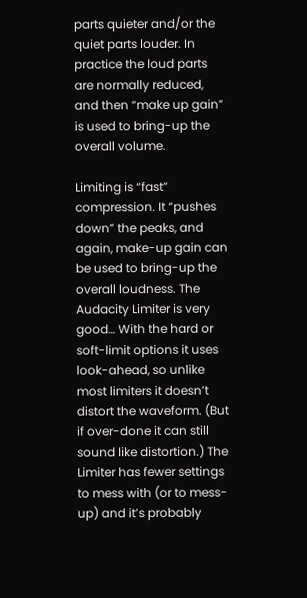parts quieter and/or the quiet parts louder. In practice the loud parts are normally reduced, and then “make up gain” is used to bring-up the overall volume.

Limiting is “fast” compression. It “pushes down” the peaks, and again, make-up gain can be used to bring-up the overall loudness. The Audacity Limiter is very good… With the hard or soft-limit options it uses look-ahead, so unlike most limiters it doesn’t distort the waveform. (But if over-done it can still sound like distortion.) The Limiter has fewer settings to mess with (or to mess-up) and it’s probably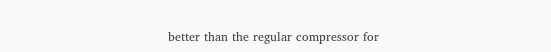better than the regular compressor for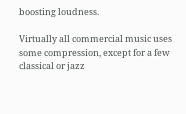boosting loudness.

Virtually all commercial music uses some compression, except for a few classical or jazz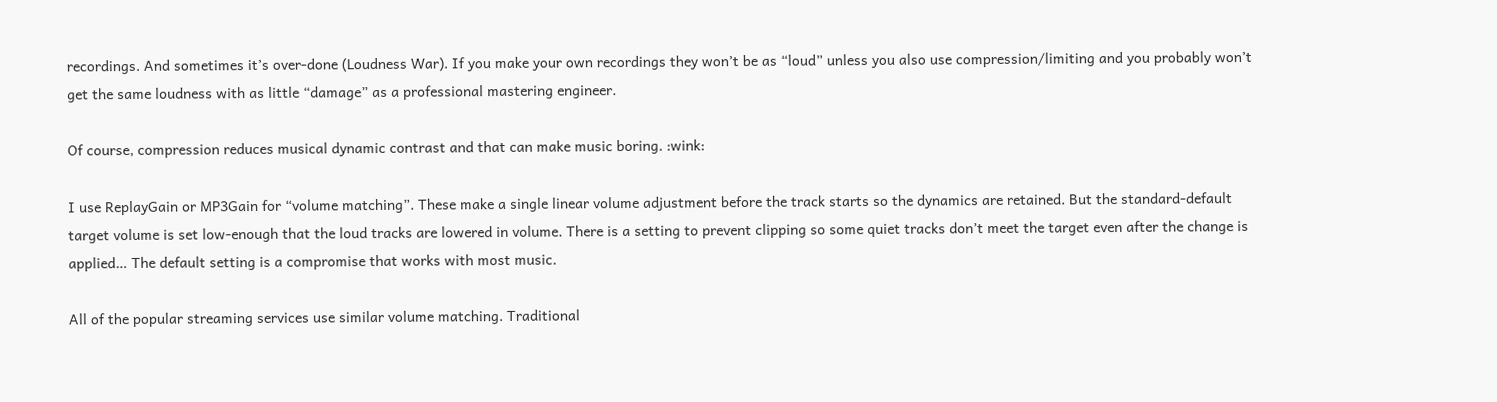recordings. And sometimes it’s over-done (Loudness War). If you make your own recordings they won’t be as “loud” unless you also use compression/limiting and you probably won’t get the same loudness with as little “damage” as a professional mastering engineer.

Of course, compression reduces musical dynamic contrast and that can make music boring. :wink:

I use ReplayGain or MP3Gain for “volume matching”. These make a single linear volume adjustment before the track starts so the dynamics are retained. But the standard-default target volume is set low-enough that the loud tracks are lowered in volume. There is a setting to prevent clipping so some quiet tracks don’t meet the target even after the change is applied… The default setting is a compromise that works with most music.

All of the popular streaming services use similar volume matching. Traditional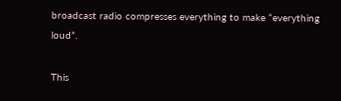broadcast radio compresses everything to make “everything loud”.

This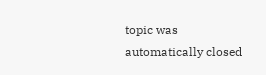topic was automatically closed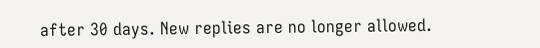after 30 days. New replies are no longer allowed.